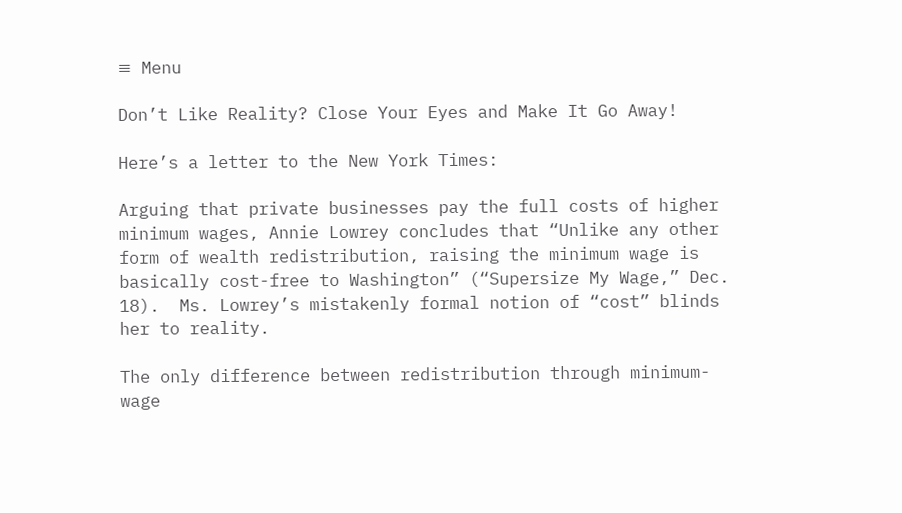≡ Menu

Don’t Like Reality? Close Your Eyes and Make It Go Away!

Here’s a letter to the New York Times:

Arguing that private businesses pay the full costs of higher minimum wages, Annie Lowrey concludes that “Unlike any other form of wealth redistribution, raising the minimum wage is basically cost-free to Washington” (“Supersize My Wage,” Dec. 18).  Ms. Lowrey’s mistakenly formal notion of “cost” blinds her to reality.

The only difference between redistribution through minimum-wage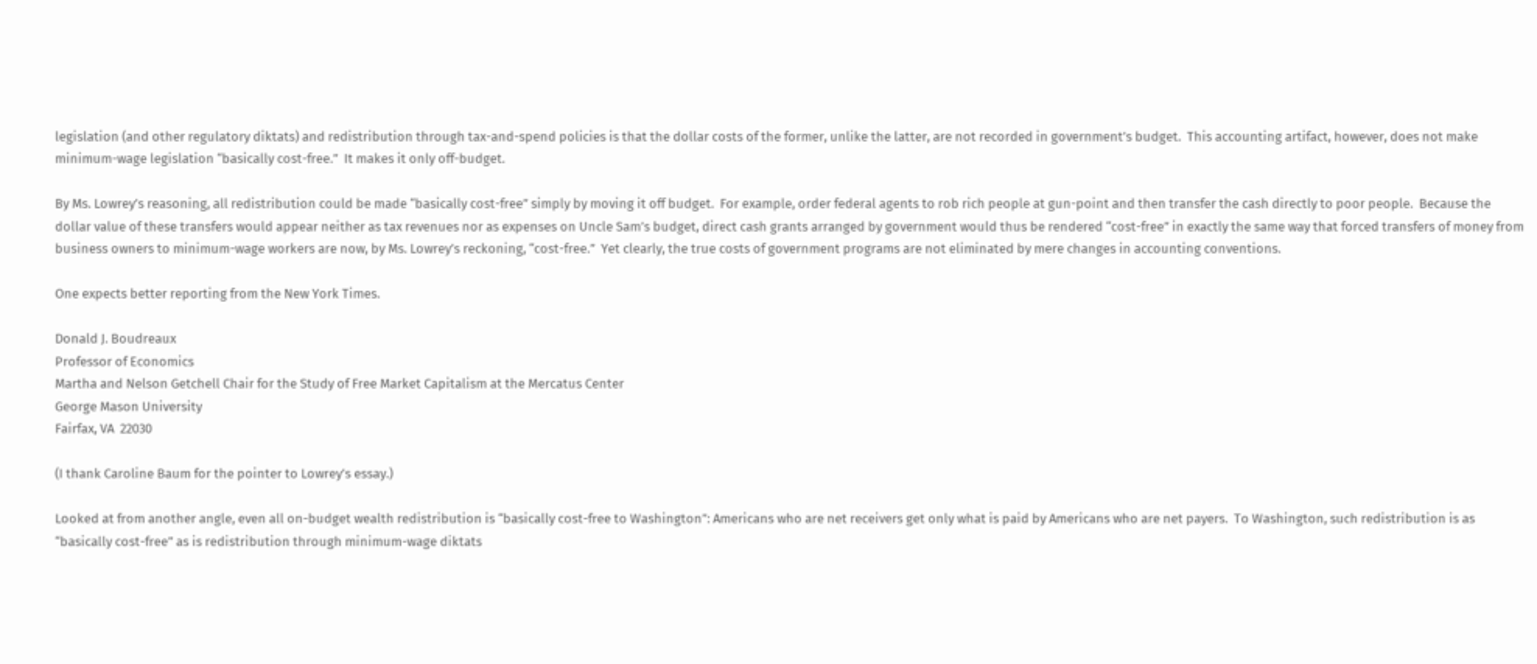legislation (and other regulatory diktats) and redistribution through tax-and-spend policies is that the dollar costs of the former, unlike the latter, are not recorded in government’s budget.  This accounting artifact, however, does not make minimum-wage legislation “basically cost-free.”  It makes it only off-budget.

By Ms. Lowrey’s reasoning, all redistribution could be made “basically cost-free” simply by moving it off budget.  For example, order federal agents to rob rich people at gun-point and then transfer the cash directly to poor people.  Because the dollar value of these transfers would appear neither as tax revenues nor as expenses on Uncle Sam’s budget, direct cash grants arranged by government would thus be rendered “cost-free” in exactly the same way that forced transfers of money from business owners to minimum-wage workers are now, by Ms. Lowrey’s reckoning, “cost-free.”  Yet clearly, the true costs of government programs are not eliminated by mere changes in accounting conventions.

One expects better reporting from the New York Times.

Donald J. Boudreaux
Professor of Economics
Martha and Nelson Getchell Chair for the Study of Free Market Capitalism at the Mercatus Center
George Mason University
Fairfax, VA  22030

(I thank Caroline Baum for the pointer to Lowrey’s essay.)

Looked at from another angle, even all on-budget wealth redistribution is “basically cost-free to Washington”: Americans who are net receivers get only what is paid by Americans who are net payers.  To Washington, such redistribution is as “basically cost-free” as is redistribution through minimum-wage diktats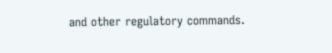and other regulatory commands.